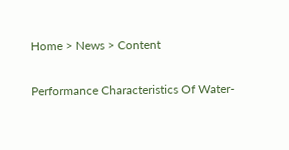Home > News > Content

Performance Characteristics Of Water-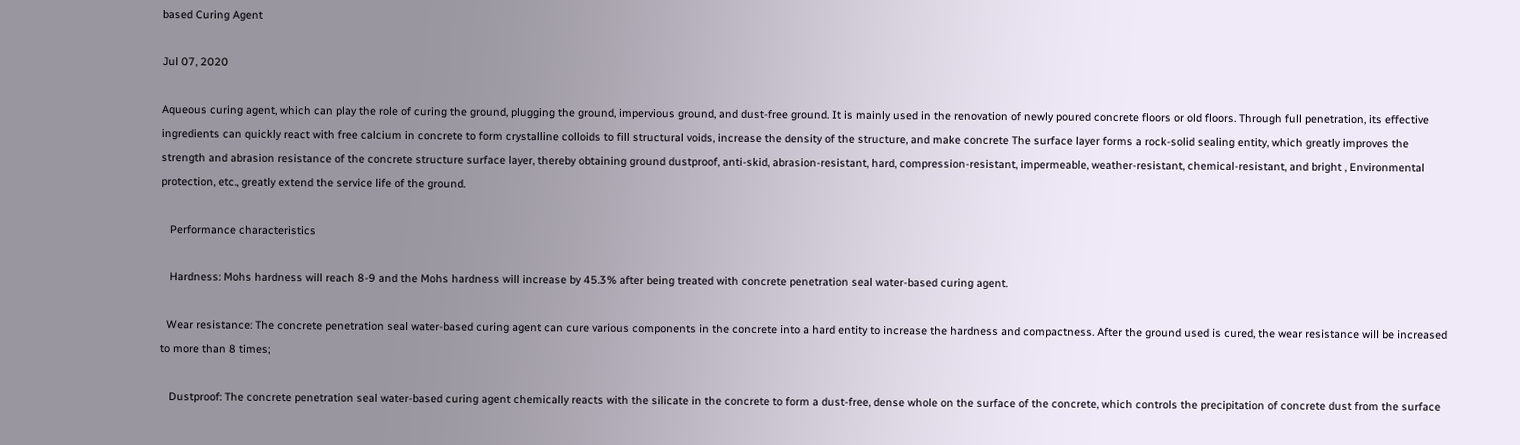based Curing Agent

Jul 07, 2020

Aqueous curing agent, which can play the role of curing the ground, plugging the ground, impervious ground, and dust-free ground. It is mainly used in the renovation of newly poured concrete floors or old floors. Through full penetration, its effective ingredients can quickly react with free calcium in concrete to form crystalline colloids to fill structural voids, increase the density of the structure, and make concrete The surface layer forms a rock-solid sealing entity, which greatly improves the strength and abrasion resistance of the concrete structure surface layer, thereby obtaining ground dustproof, anti-skid, abrasion-resistant, hard, compression-resistant, impermeable, weather-resistant, chemical-resistant, and bright , Environmental protection, etc., greatly extend the service life of the ground.

   Performance characteristics

   Hardness: Mohs hardness will reach 8-9 and the Mohs hardness will increase by 45.3% after being treated with concrete penetration seal water-based curing agent.

  Wear resistance: The concrete penetration seal water-based curing agent can cure various components in the concrete into a hard entity to increase the hardness and compactness. After the ground used is cured, the wear resistance will be increased to more than 8 times;

   Dustproof: The concrete penetration seal water-based curing agent chemically reacts with the silicate in the concrete to form a dust-free, dense whole on the surface of the concrete, which controls the precipitation of concrete dust from the surface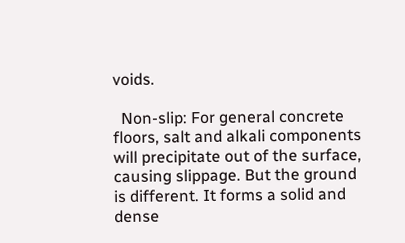voids.

  Non-slip: For general concrete floors, salt and alkali components will precipitate out of the surface, causing slippage. But the ground is different. It forms a solid and dense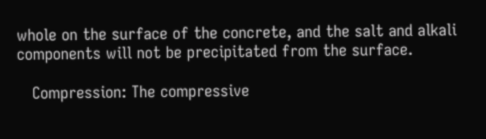whole on the surface of the concrete, and the salt and alkali components will not be precipitated from the surface.

   Compression: The compressive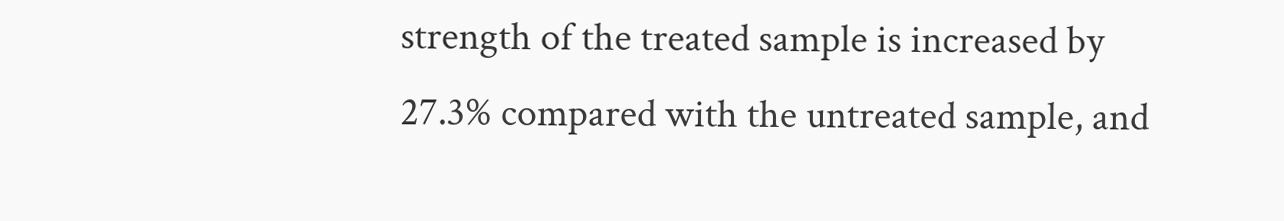strength of the treated sample is increased by 27.3% compared with the untreated sample, and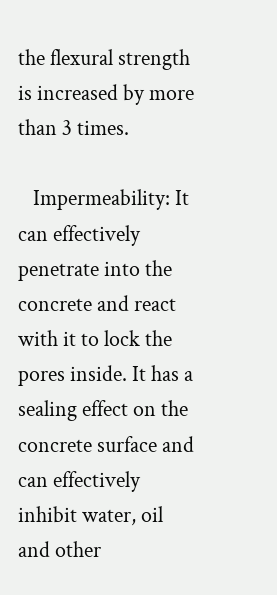the flexural strength is increased by more than 3 times.

   Impermeability: It can effectively penetrate into the concrete and react with it to lock the pores inside. It has a sealing effect on the concrete surface and can effectively inhibit water, oil and other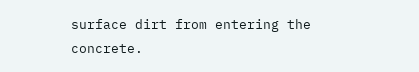surface dirt from entering the concrete.